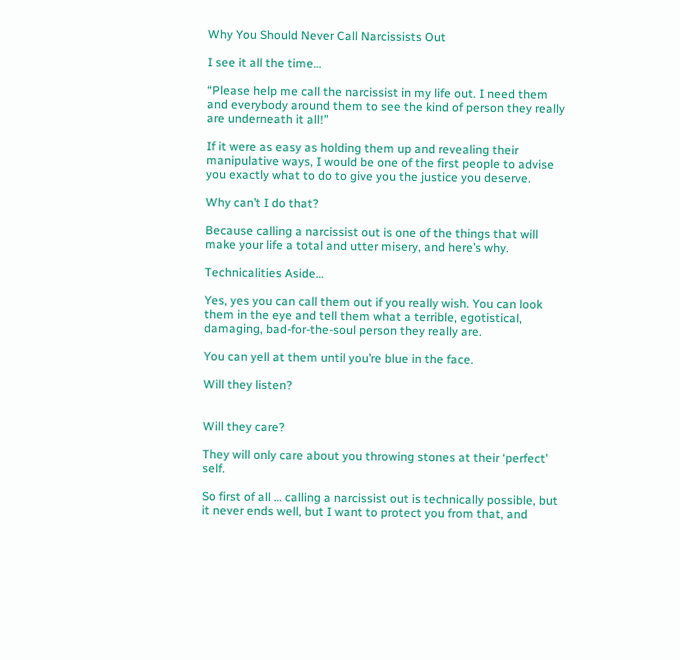Why You Should Never Call Narcissists Out

I see it all the time…

“Please help me call the narcissist in my life out. I need them and everybody around them to see the kind of person they really are underneath it all!”

If it were as easy as holding them up and revealing their manipulative ways, I would be one of the first people to advise you exactly what to do to give you the justice you deserve.

Why can’t I do that?

Because calling a narcissist out is one of the things that will make your life a total and utter misery, and here’s why.

Technicalities Aside…

Yes, yes you can call them out if you really wish. You can look them in the eye and tell them what a terrible, egotistical, damaging, bad-for-the-soul person they really are.

You can yell at them until you’re blue in the face.

Will they listen?


Will they care?

They will only care about you throwing stones at their ‘perfect’ self.

So first of all … calling a narcissist out is technically possible, but it never ends well, but I want to protect you from that, and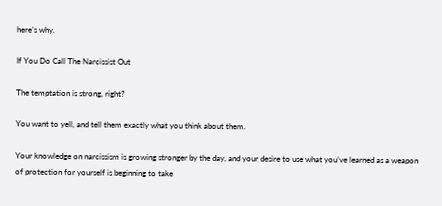here’s why.

If You Do Call The Narcissist Out

The temptation is strong, right?

You want to yell, and tell them exactly what you think about them.

Your knowledge on narcissism is growing stronger by the day, and your desire to use what you’ve learned as a weapon of protection for yourself is beginning to take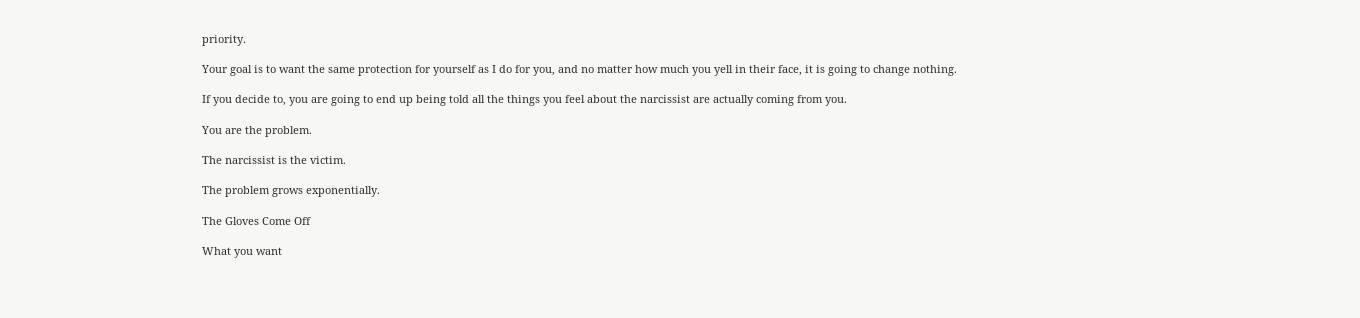priority.

Your goal is to want the same protection for yourself as I do for you, and no matter how much you yell in their face, it is going to change nothing.

If you decide to, you are going to end up being told all the things you feel about the narcissist are actually coming from you.

You are the problem.

The narcissist is the victim.

The problem grows exponentially.

The Gloves Come Off

What you want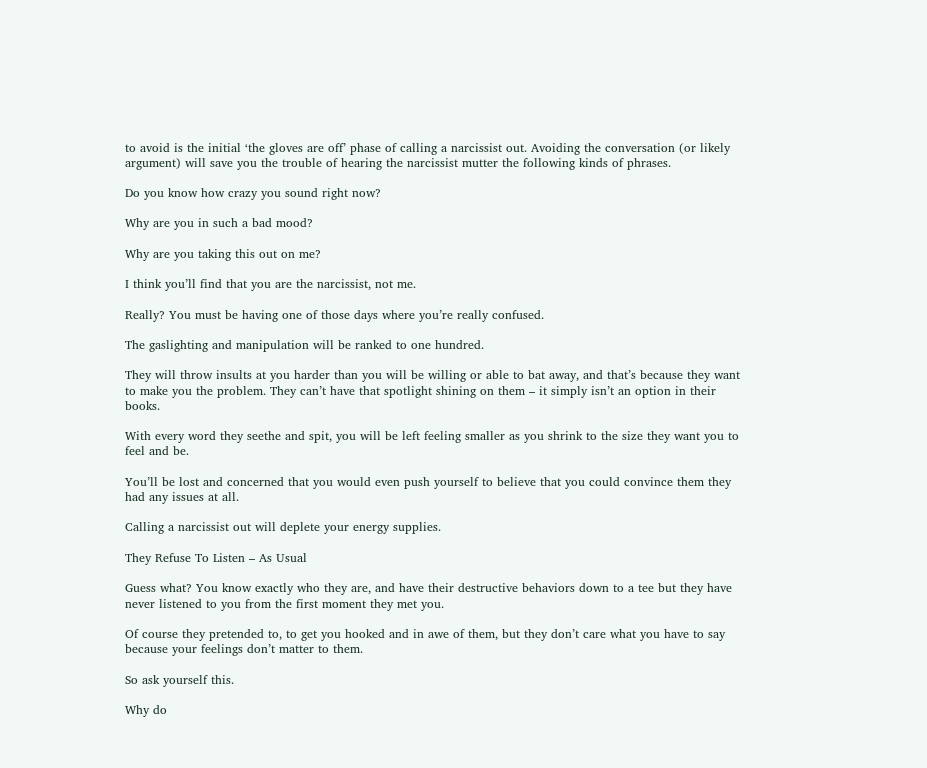to avoid is the initial ‘the gloves are off’ phase of calling a narcissist out. Avoiding the conversation (or likely argument) will save you the trouble of hearing the narcissist mutter the following kinds of phrases.

Do you know how crazy you sound right now?

Why are you in such a bad mood?

Why are you taking this out on me?

I think you’ll find that you are the narcissist, not me.

Really? You must be having one of those days where you’re really confused.

The gaslighting and manipulation will be ranked to one hundred.

They will throw insults at you harder than you will be willing or able to bat away, and that’s because they want to make you the problem. They can’t have that spotlight shining on them – it simply isn’t an option in their books.

With every word they seethe and spit, you will be left feeling smaller as you shrink to the size they want you to feel and be.

You’ll be lost and concerned that you would even push yourself to believe that you could convince them they had any issues at all.

Calling a narcissist out will deplete your energy supplies.

They Refuse To Listen – As Usual

Guess what? You know exactly who they are, and have their destructive behaviors down to a tee but they have never listened to you from the first moment they met you.

Of course they pretended to, to get you hooked and in awe of them, but they don’t care what you have to say because your feelings don’t matter to them.

So ask yourself this.

Why do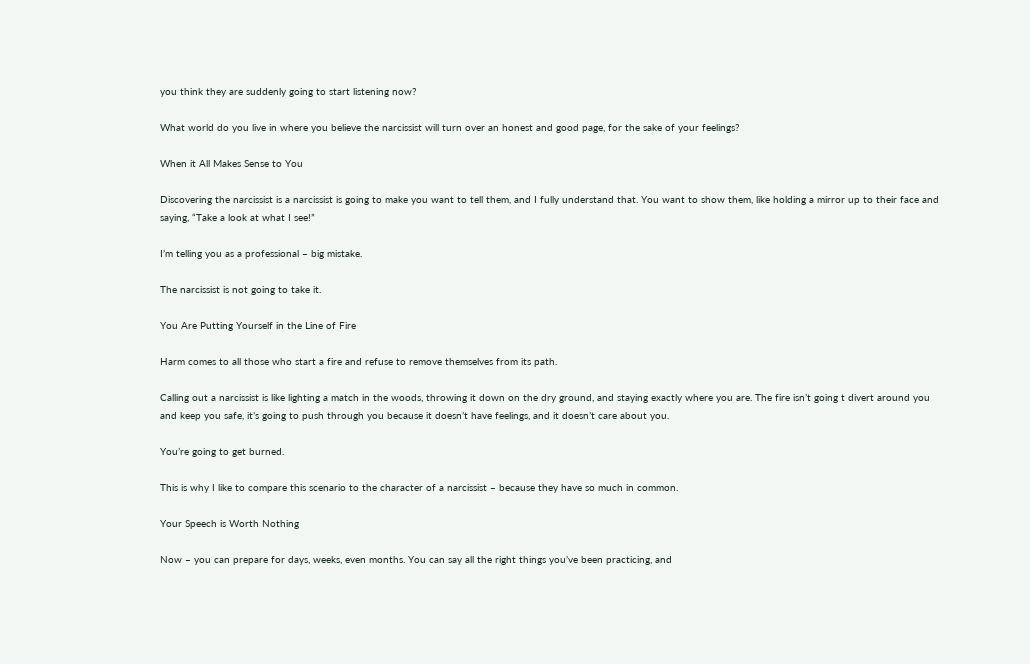you think they are suddenly going to start listening now?

What world do you live in where you believe the narcissist will turn over an honest and good page, for the sake of your feelings?

When it All Makes Sense to You

Discovering the narcissist is a narcissist is going to make you want to tell them, and I fully understand that. You want to show them, like holding a mirror up to their face and saying, “Take a look at what I see!”

I’m telling you as a professional – big mistake.

The narcissist is not going to take it.

You Are Putting Yourself in the Line of Fire

Harm comes to all those who start a fire and refuse to remove themselves from its path.

Calling out a narcissist is like lighting a match in the woods, throwing it down on the dry ground, and staying exactly where you are. The fire isn’t going t divert around you and keep you safe, it’s going to push through you because it doesn’t have feelings, and it doesn’t care about you.

You’re going to get burned.

This is why I like to compare this scenario to the character of a narcissist – because they have so much in common.

Your Speech is Worth Nothing

Now – you can prepare for days, weeks, even months. You can say all the right things you’ve been practicing, and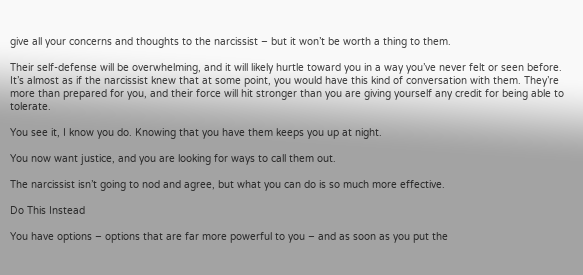give all your concerns and thoughts to the narcissist – but it won’t be worth a thing to them.

Their self-defense will be overwhelming, and it will likely hurtle toward you in a way you’ve never felt or seen before. It’s almost as if the narcissist knew that at some point, you would have this kind of conversation with them. They’re more than prepared for you, and their force will hit stronger than you are giving yourself any credit for being able to tolerate.

You see it, I know you do. Knowing that you have them keeps you up at night.

You now want justice, and you are looking for ways to call them out.

The narcissist isn’t going to nod and agree, but what you can do is so much more effective.

Do This Instead

You have options – options that are far more powerful to you – and as soon as you put the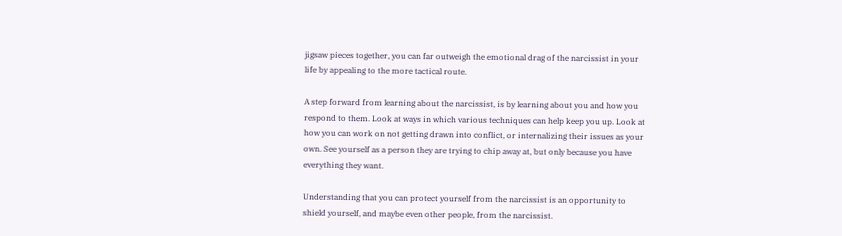jigsaw pieces together, you can far outweigh the emotional drag of the narcissist in your life by appealing to the more tactical route.

A step forward from learning about the narcissist, is by learning about you and how you respond to them. Look at ways in which various techniques can help keep you up. Look at how you can work on not getting drawn into conflict, or internalizing their issues as your own. See yourself as a person they are trying to chip away at, but only because you have everything they want.

Understanding that you can protect yourself from the narcissist is an opportunity to shield yourself, and maybe even other people, from the narcissist.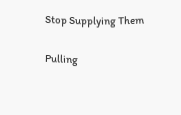Stop Supplying Them

Pulling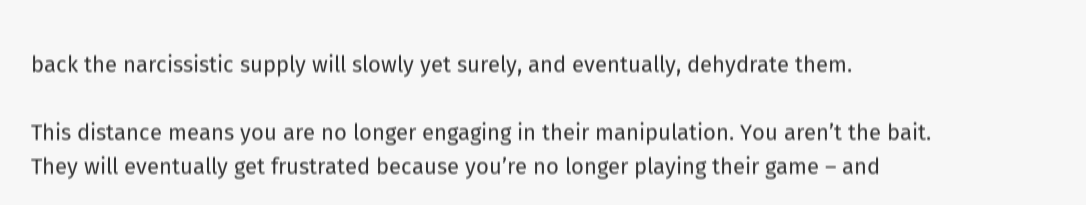back the narcissistic supply will slowly yet surely, and eventually, dehydrate them.

This distance means you are no longer engaging in their manipulation. You aren’t the bait. They will eventually get frustrated because you’re no longer playing their game – and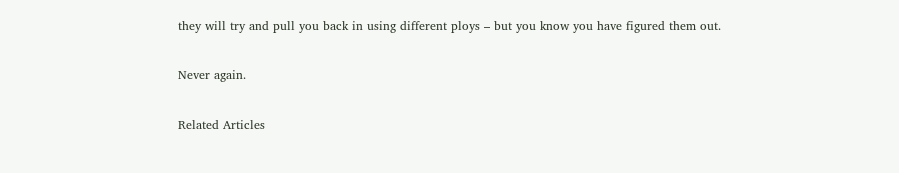they will try and pull you back in using different ploys – but you know you have figured them out.

Never again.

Related Articles